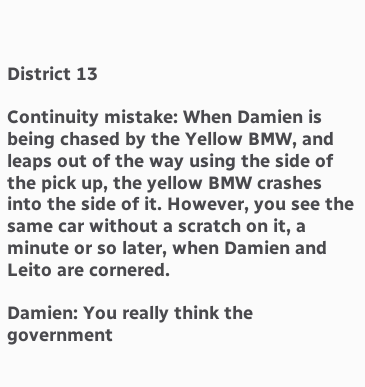District 13

Continuity mistake: When Damien is being chased by the Yellow BMW, and leaps out of the way using the side of the pick up, the yellow BMW crashes into the side of it. However, you see the same car without a scratch on it, a minute or so later, when Damien and Leito are cornered.

Damien: You really think the government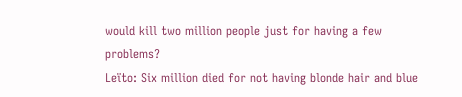would kill two million people just for having a few problems?
Leïto: Six million died for not having blonde hair and blue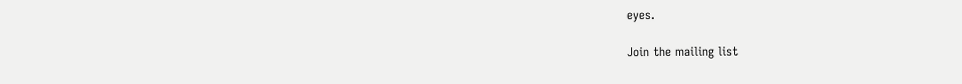eyes.

Join the mailing list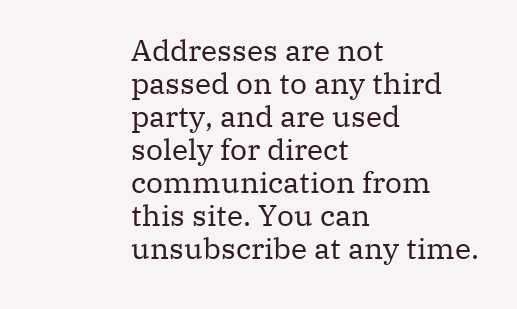Addresses are not passed on to any third party, and are used solely for direct communication from this site. You can unsubscribe at any time.